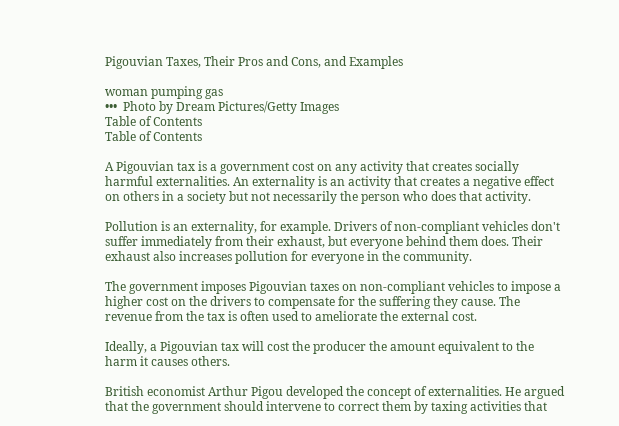Pigouvian Taxes, Their Pros and Cons, and Examples

woman pumping gas
•••  Photo by Dream Pictures/Getty Images
Table of Contents
Table of Contents

A Pigouvian tax is a government cost on any activity that creates socially harmful externalities. An externality is an activity that creates a negative effect on others in a society but not necessarily the person who does that activity.

Pollution is an externality, for example. Drivers of non-compliant vehicles don't suffer immediately from their exhaust, but everyone behind them does. Their exhaust also increases pollution for everyone in the community.

The government imposes Pigouvian taxes on non-compliant vehicles to impose a higher cost on the drivers to compensate for the suffering they cause. The revenue from the tax is often used to ameliorate the external cost.

Ideally, a Pigouvian tax will cost the producer the amount equivalent to the harm it causes others.

British economist Arthur Pigou developed the concept of externalities. He argued that the government should intervene to correct them by taxing activities that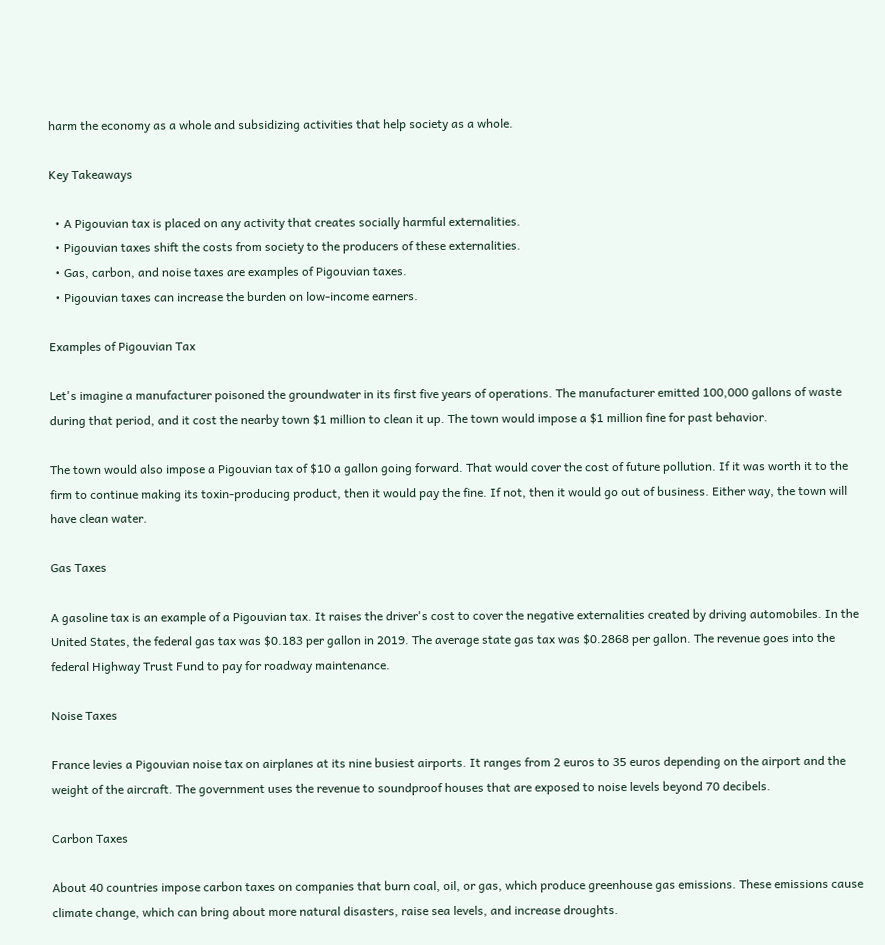harm the economy as a whole and subsidizing activities that help society as a whole.

Key Takeaways

  • A Pigouvian tax is placed on any activity that creates socially harmful externalities.
  • Pigouvian taxes shift the costs from society to the producers of these externalities.
  • Gas, carbon, and noise taxes are examples of Pigouvian taxes.
  • Pigouvian taxes can increase the burden on low-income earners.

Examples of Pigouvian Tax

Let's imagine a manufacturer poisoned the groundwater in its first five years of operations. The manufacturer emitted 100,000 gallons of waste during that period, and it cost the nearby town $1 million to clean it up. The town would impose a $1 million fine for past behavior.

The town would also impose a Pigouvian tax of $10 a gallon going forward. That would cover the cost of future pollution. If it was worth it to the firm to continue making its toxin-producing product, then it would pay the fine. If not, then it would go out of business. Either way, the town will have clean water.

Gas Taxes

A gasoline tax is an example of a Pigouvian tax. It raises the driver's cost to cover the negative externalities created by driving automobiles. In the United States, the federal gas tax was $0.183 per gallon in 2019. The average state gas tax was $0.2868 per gallon. The revenue goes into the federal Highway Trust Fund to pay for roadway maintenance.

Noise Taxes

France levies a Pigouvian noise tax on airplanes at its nine busiest airports. It ranges from 2 euros to 35 euros depending on the airport and the weight of the aircraft. The government uses the revenue to soundproof houses that are exposed to noise levels beyond 70 decibels.

Carbon Taxes

About 40 countries impose carbon taxes on companies that burn coal, oil, or gas, which produce greenhouse gas emissions. These emissions cause climate change, which can bring about more natural disasters, raise sea levels, and increase droughts.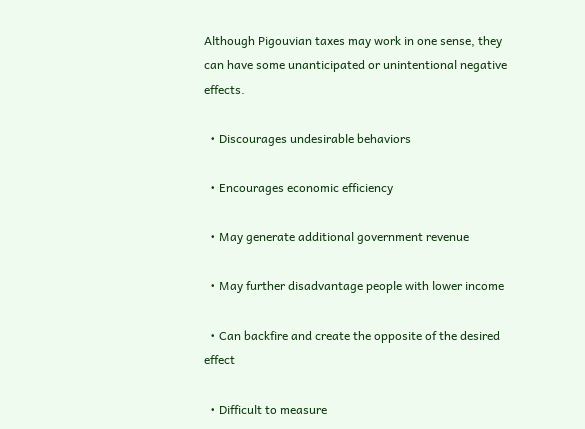Although Pigouvian taxes may work in one sense, they can have some unanticipated or unintentional negative effects.

  • Discourages undesirable behaviors

  • Encourages economic efficiency

  • May generate additional government revenue

  • May further disadvantage people with lower income

  • Can backfire and create the opposite of the desired effect

  • Difficult to measure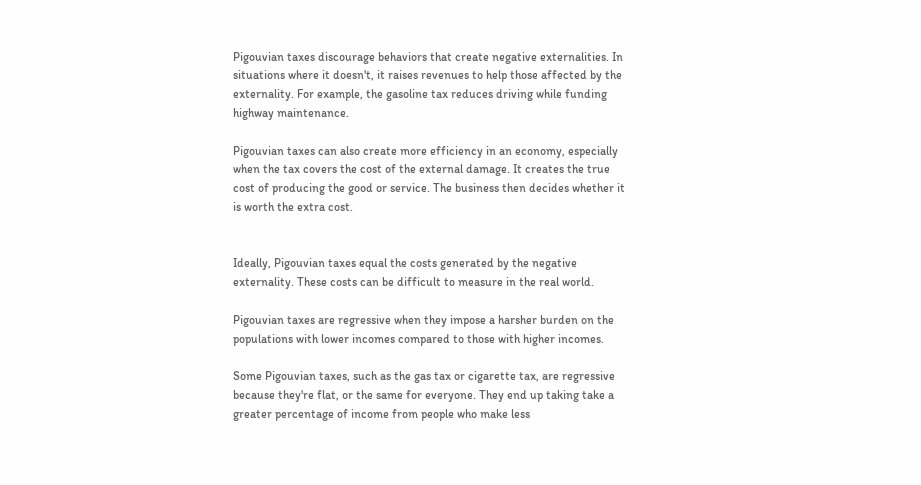Pigouvian taxes discourage behaviors that create negative externalities. In situations where it doesn't, it raises revenues to help those affected by the externality. For example, the gasoline tax reduces driving while funding highway maintenance.

Pigouvian taxes can also create more efficiency in an economy, especially when the tax covers the cost of the external damage. It creates the true cost of producing the good or service. The business then decides whether it is worth the extra cost.


Ideally, Pigouvian taxes equal the costs generated by the negative externality. These costs can be difficult to measure in the real world.

Pigouvian taxes are regressive when they impose a harsher burden on the populations with lower incomes compared to those with higher incomes.

Some Pigouvian taxes, such as the gas tax or cigarette tax, are regressive because they're flat, or the same for everyone. They end up taking take a greater percentage of income from people who make less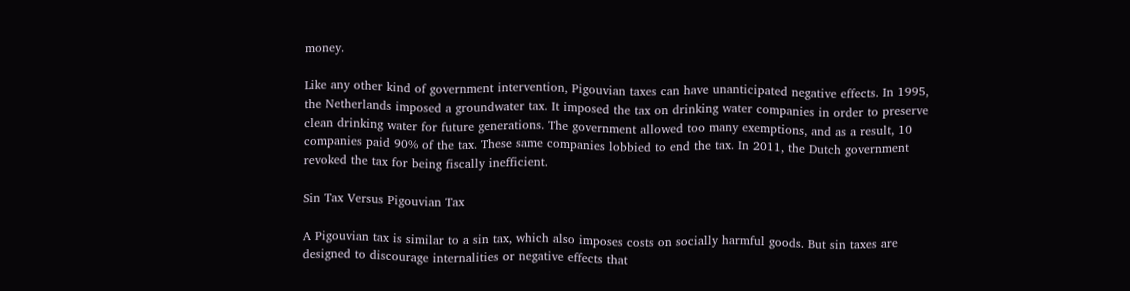money.

Like any other kind of government intervention, Pigouvian taxes can have unanticipated negative effects. In 1995, the Netherlands imposed a groundwater tax. It imposed the tax on drinking water companies in order to preserve clean drinking water for future generations. The government allowed too many exemptions, and as a result, 10 companies paid 90% of the tax. These same companies lobbied to end the tax. In 2011, the Dutch government revoked the tax for being fiscally inefficient.

Sin Tax Versus Pigouvian Tax

A Pigouvian tax is similar to a sin tax, which also imposes costs on socially harmful goods. But sin taxes are designed to discourage internalities or negative effects that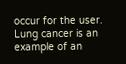occur for the user. Lung cancer is an example of an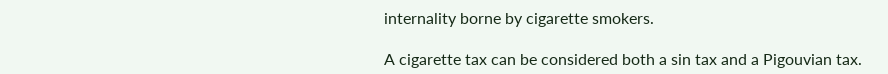internality borne by cigarette smokers.

A cigarette tax can be considered both a sin tax and a Pigouvian tax.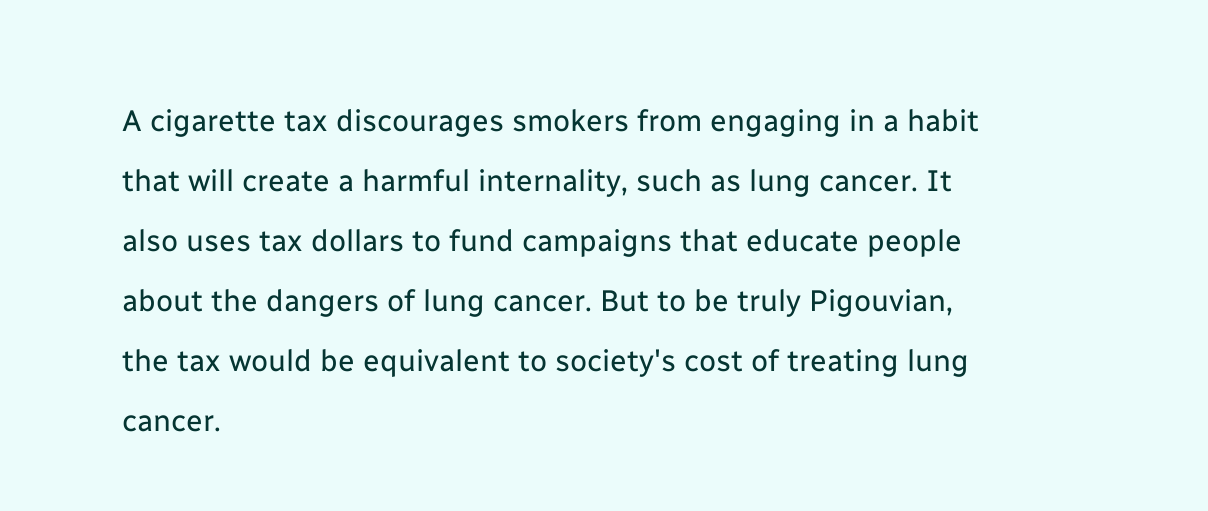A cigarette tax discourages smokers from engaging in a habit that will create a harmful internality, such as lung cancer. It also uses tax dollars to fund campaigns that educate people about the dangers of lung cancer. But to be truly Pigouvian, the tax would be equivalent to society's cost of treating lung cancer.